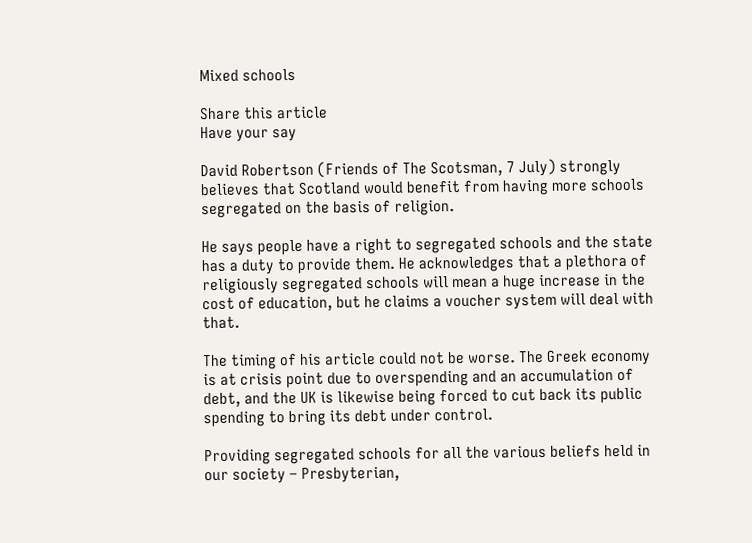Mixed schools

Share this article
Have your say

David Robertson (Friends of The Scotsman, 7 July) strongly believes that Scotland would benefit from having more schools segregated on the basis of religion.

He says people have a right to segregated schools and the state has a duty to provide them. He acknowledges that a plethora of religiously segregated schools will mean a huge increase in the cost of education, but he claims a voucher system will deal with that.

The timing of his article could not be worse. The Greek economy is at crisis point due to overspending and an accumulation of debt, and the UK is likewise being forced to cut back its public spending to bring its debt under control.

Providing segregated schools for all the various beliefs held in our society – Presbyterian,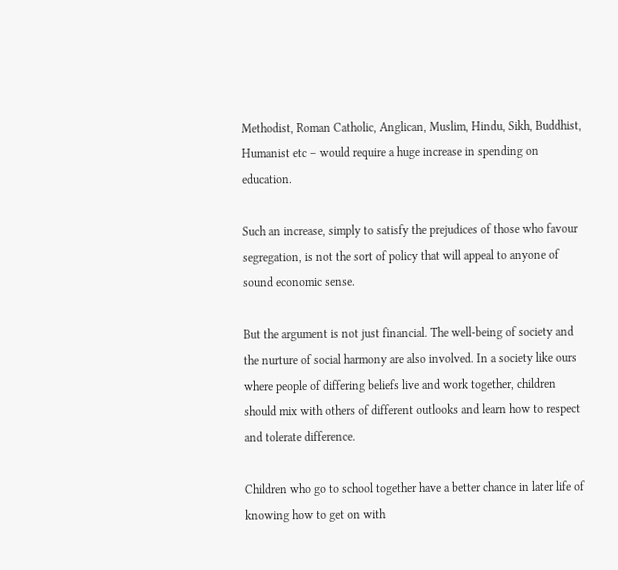Methodist, Roman Catholic, Anglican, Muslim, Hindu, Sikh, Buddhist, Humanist etc – would require a huge increase in spending on education.

Such an increase, simply to satisfy the prejudices of those who favour segregation, is not the sort of policy that will appeal to anyone of sound economic sense.

But the argument is not just financial. The well-being of society and the nurture of social harmony are also involved. In a society like ours where people of differing beliefs live and work together, children should mix with others of different outlooks and learn how to respect and tolerate difference.

Children who go to school together have a better chance in later life of knowing how to get on with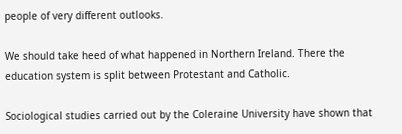people of very different outlooks.

We should take heed of what happened in Northern Ireland. There the education system is split between Protestant and Catholic.

Sociological studies carried out by the Coleraine University have shown that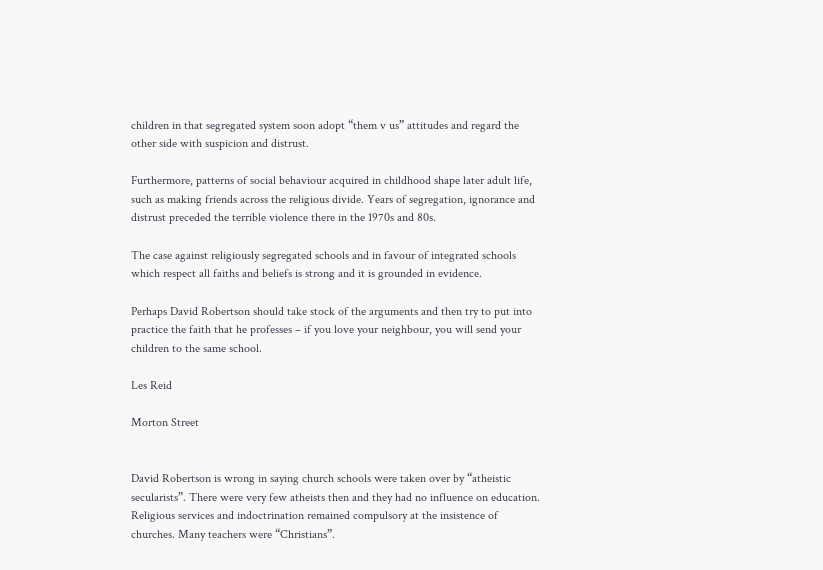children in that segregated system soon adopt “them v us” attitudes and regard the other side with suspicion and distrust.

Furthermore, patterns of social behaviour acquired in childhood shape later adult life, such as making friends across the religious divide. Years of segregation, ignorance and distrust preceded the terrible violence there in the 1970s and 80s.

The case against religiously segregated schools and in favour of integrated schools which respect all faiths and beliefs is strong and it is grounded in evidence.

Perhaps David Robertson should take stock of the arguments and then try to put into practice the faith that he professes – if you love your neighbour, you will send your children to the same school.

Les Reid

Morton Street


David Robertson is wrong in saying church schools were taken over by “atheistic secularists”. There were very few atheists then and they had no influence on education. Religious services and indoctrination remained compulsory at the insistence of churches. Many teachers were “Christians”.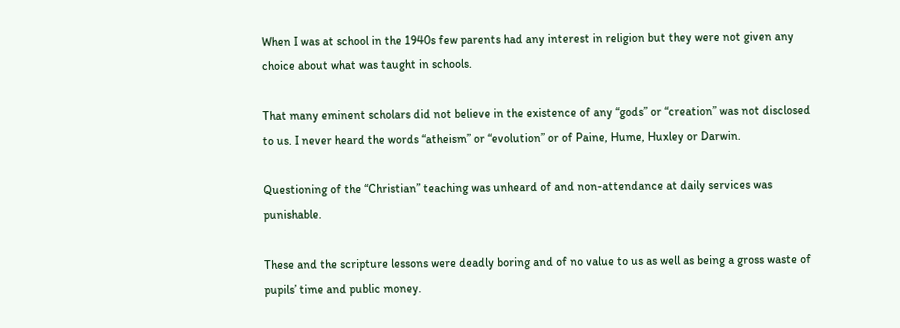When I was at school in the 1940s few parents had any interest in religion but they were not given any choice about what was taught in schools.

That many eminent scholars did not believe in the existence of any “gods” or “creation” was not disclosed to us. I never heard the words “atheism” or “evolution” or of Paine, Hume, Huxley or Darwin.

Questioning of the “Christian” teaching was unheard of and non-attendance at daily services was punishable.

These and the scripture lessons were deadly boring and of no value to us as well as being a gross waste of pupils’ time and public money.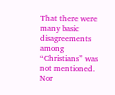That there were many basic disagreements among “Christians” was not mentioned. Nor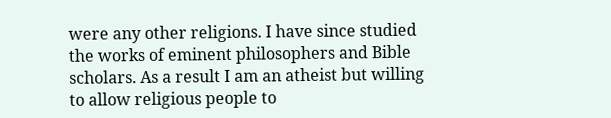were any other religions. I have since studied the works of eminent philosophers and Bible scholars. As a result I am an atheist but willing to allow religious people to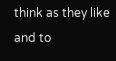think as they like and to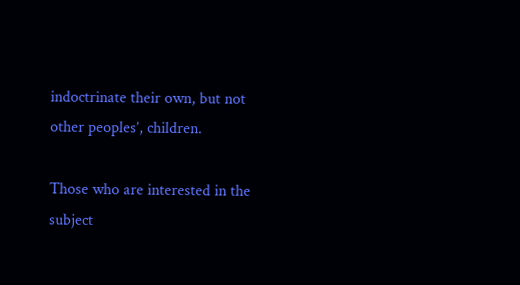indoctrinate their own, but not other peoples’, children.

Those who are interested in the subject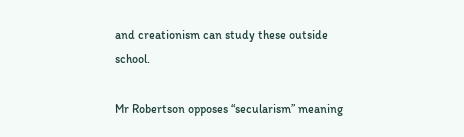and creationism can study these outside school.

Mr Robertson opposes “secularism” meaning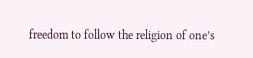freedom to follow the religion of one’s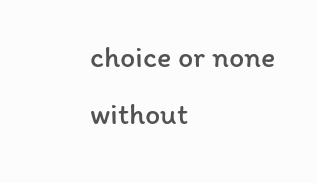choice or none without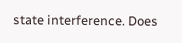state interference. Does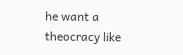he want a theocracy like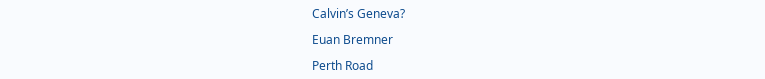Calvin’s Geneva?

Euan Bremner

Perth Road